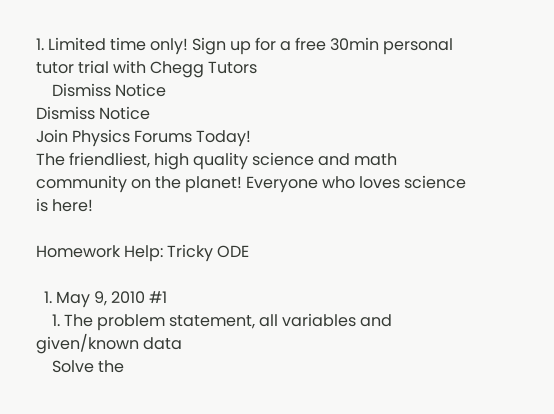1. Limited time only! Sign up for a free 30min personal tutor trial with Chegg Tutors
    Dismiss Notice
Dismiss Notice
Join Physics Forums Today!
The friendliest, high quality science and math community on the planet! Everyone who loves science is here!

Homework Help: Tricky ODE

  1. May 9, 2010 #1
    1. The problem statement, all variables and given/known data
    Solve the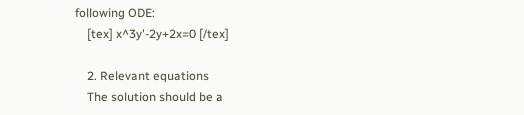following ODE:
    [tex] x^3y'-2y+2x=0 [/tex]

    2. Relevant equations
    The solution should be a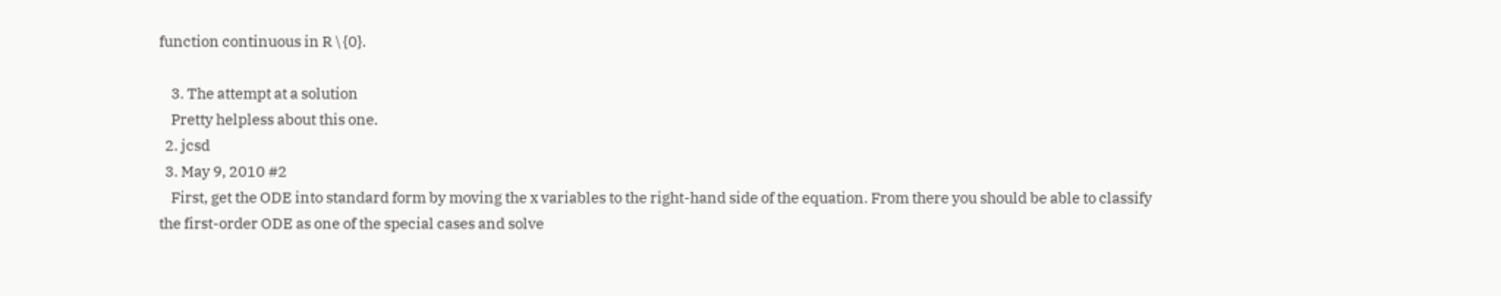function continuous in R \ {0}.

    3. The attempt at a solution
    Pretty helpless about this one.
  2. jcsd
  3. May 9, 2010 #2
    First, get the ODE into standard form by moving the x variables to the right-hand side of the equation. From there you should be able to classify the first-order ODE as one of the special cases and solve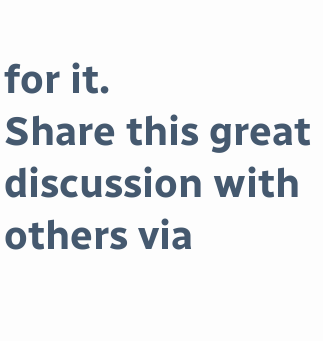for it.
Share this great discussion with others via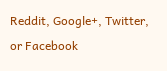Reddit, Google+, Twitter, or Facebook